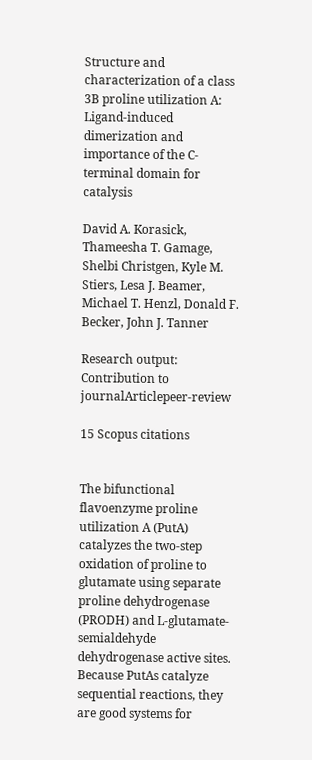Structure and characterization of a class 3B proline utilization A: Ligand-induced dimerization and importance of the C-terminal domain for catalysis

David A. Korasick, Thameesha T. Gamage, Shelbi Christgen, Kyle M. Stiers, Lesa J. Beamer, Michael T. Henzl, Donald F. Becker, John J. Tanner

Research output: Contribution to journalArticlepeer-review

15 Scopus citations


The bifunctional flavoenzyme proline utilization A (PutA) catalyzes the two-step oxidation of proline to glutamate using separate proline dehydrogenase (PRODH) and L-glutamate-semialdehyde dehydrogenase active sites. Because PutAs catalyze sequential reactions, they are good systems for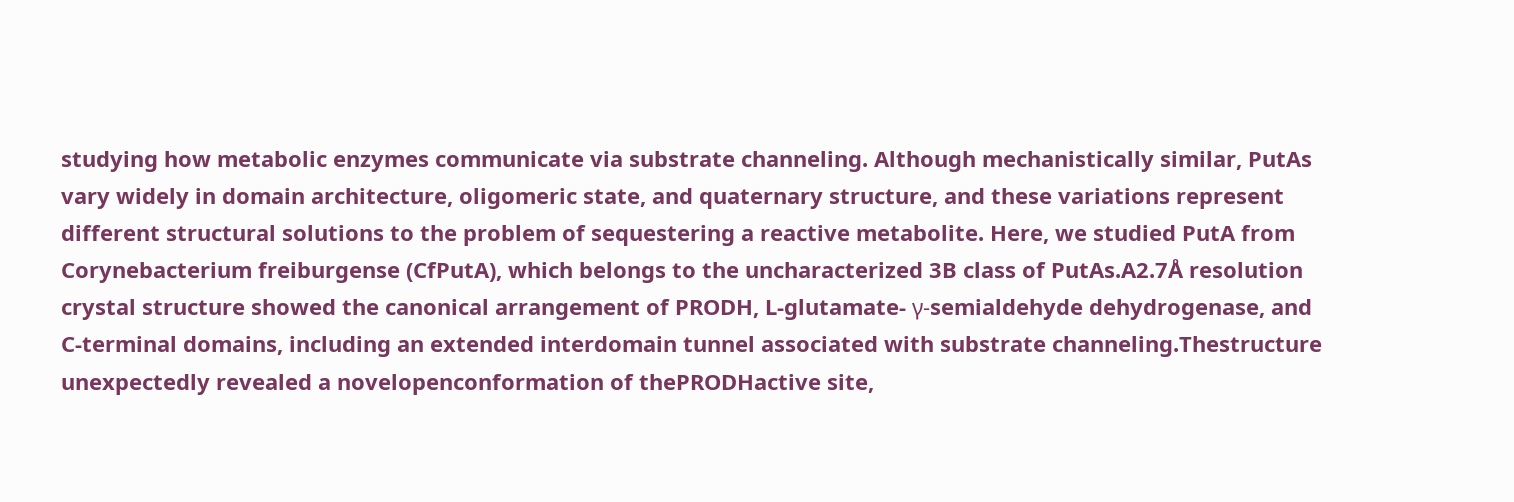studying how metabolic enzymes communicate via substrate channeling. Although mechanistically similar, PutAs vary widely in domain architecture, oligomeric state, and quaternary structure, and these variations represent different structural solutions to the problem of sequestering a reactive metabolite. Here, we studied PutA from Corynebacterium freiburgense (CfPutA), which belongs to the uncharacterized 3B class of PutAs.A2.7Å resolution crystal structure showed the canonical arrangement of PRODH, L-glutamate- γ-semialdehyde dehydrogenase, and C-terminal domains, including an extended interdomain tunnel associated with substrate channeling.Thestructure unexpectedly revealed a novelopenconformation of thePRODHactive site,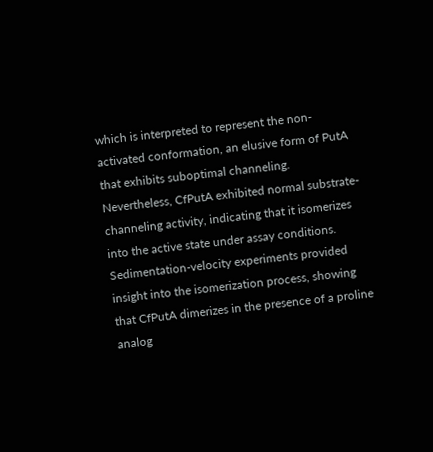which is interpreted to represent the non-activated conformation, an elusive form of PutA that exhibits suboptimal channeling. Nevertheless, CfPutA exhibited normal substrate-channeling activity, indicating that it isomerizes into the active state under assay conditions. Sedimentation-velocity experiments provided insight into the isomerization process, showing that CfPutA dimerizes in the presence of a proline analog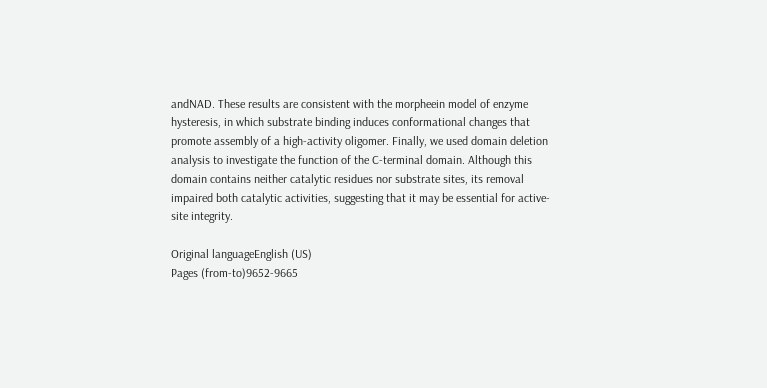andNAD. These results are consistent with the morpheein model of enzyme hysteresis, in which substrate binding induces conformational changes that promote assembly of a high-activity oligomer. Finally, we used domain deletion analysis to investigate the function of the C-terminal domain. Although this domain contains neither catalytic residues nor substrate sites, its removal impaired both catalytic activities, suggesting that it may be essential for active-site integrity.

Original languageEnglish (US)
Pages (from-to)9652-9665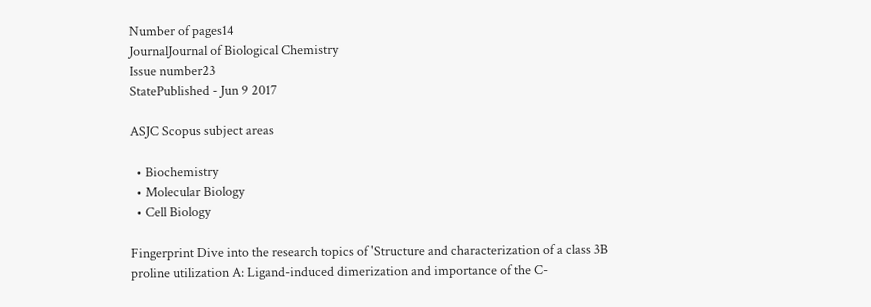Number of pages14
JournalJournal of Biological Chemistry
Issue number23
StatePublished - Jun 9 2017

ASJC Scopus subject areas

  • Biochemistry
  • Molecular Biology
  • Cell Biology

Fingerprint Dive into the research topics of 'Structure and characterization of a class 3B proline utilization A: Ligand-induced dimerization and importance of the C-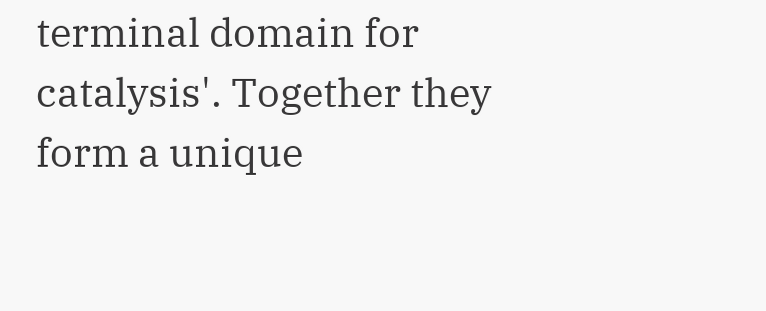terminal domain for catalysis'. Together they form a unique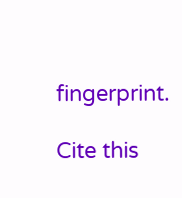fingerprint.

Cite this